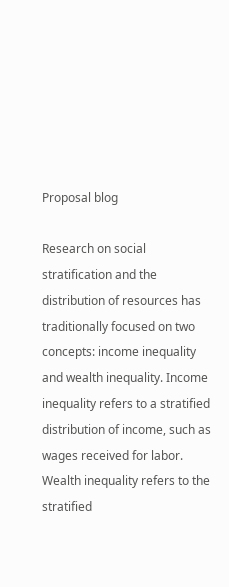Proposal blog

Research on social stratification and the distribution of resources has traditionally focused on two concepts: income inequality and wealth inequality. Income inequality refers to a stratified distribution of income, such as wages received for labor. Wealth inequality refers to the stratified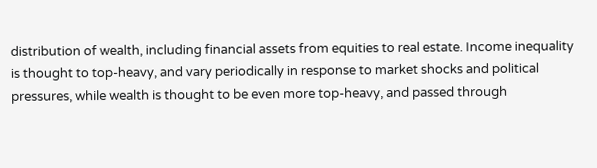distribution of wealth, including financial assets from equities to real estate. Income inequality is thought to top-heavy, and vary periodically in response to market shocks and political pressures, while wealth is thought to be even more top-heavy, and passed through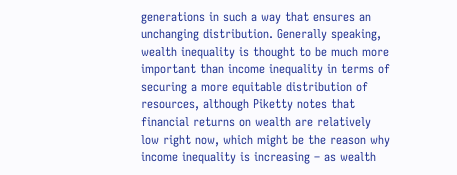generations in such a way that ensures an unchanging distribution. Generally speaking, wealth inequality is thought to be much more important than income inequality in terms of securing a more equitable distribution of resources, although Piketty notes that financial returns on wealth are relatively low right now, which might be the reason why income inequality is increasing – as wealth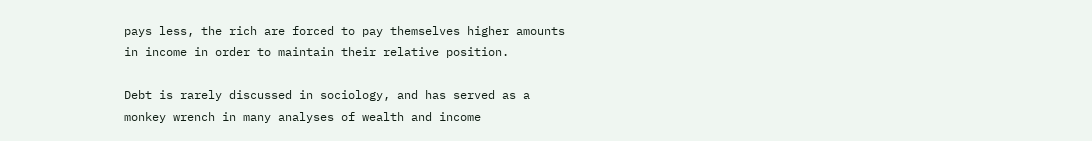pays less, the rich are forced to pay themselves higher amounts in income in order to maintain their relative position.

Debt is rarely discussed in sociology, and has served as a monkey wrench in many analyses of wealth and income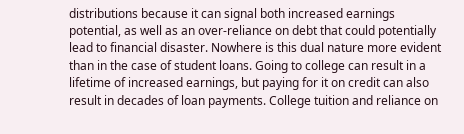distributions because it can signal both increased earnings potential, as well as an over-reliance on debt that could potentially lead to financial disaster. Nowhere is this dual nature more evident than in the case of student loans. Going to college can result in a lifetime of increased earnings, but paying for it on credit can also result in decades of loan payments. College tuition and reliance on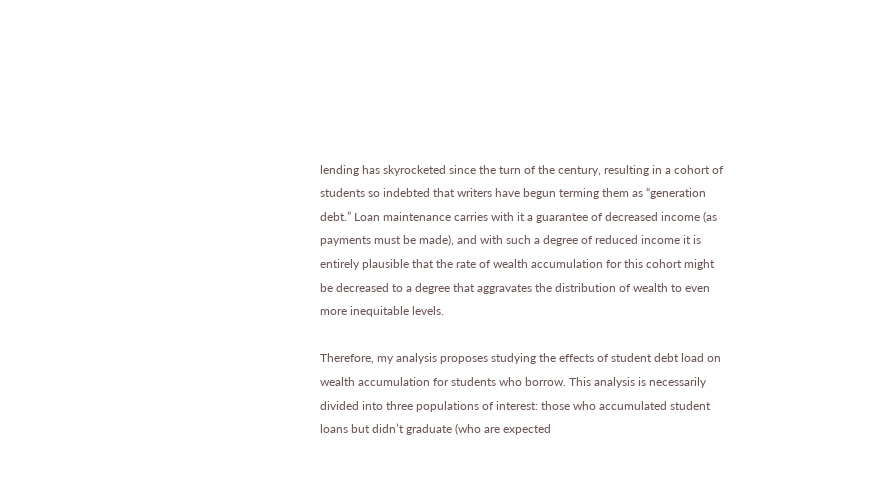lending has skyrocketed since the turn of the century, resulting in a cohort of students so indebted that writers have begun terming them as “generation debt.” Loan maintenance carries with it a guarantee of decreased income (as payments must be made), and with such a degree of reduced income it is entirely plausible that the rate of wealth accumulation for this cohort might be decreased to a degree that aggravates the distribution of wealth to even more inequitable levels.

Therefore, my analysis proposes studying the effects of student debt load on wealth accumulation for students who borrow. This analysis is necessarily divided into three populations of interest: those who accumulated student loans but didn’t graduate (who are expected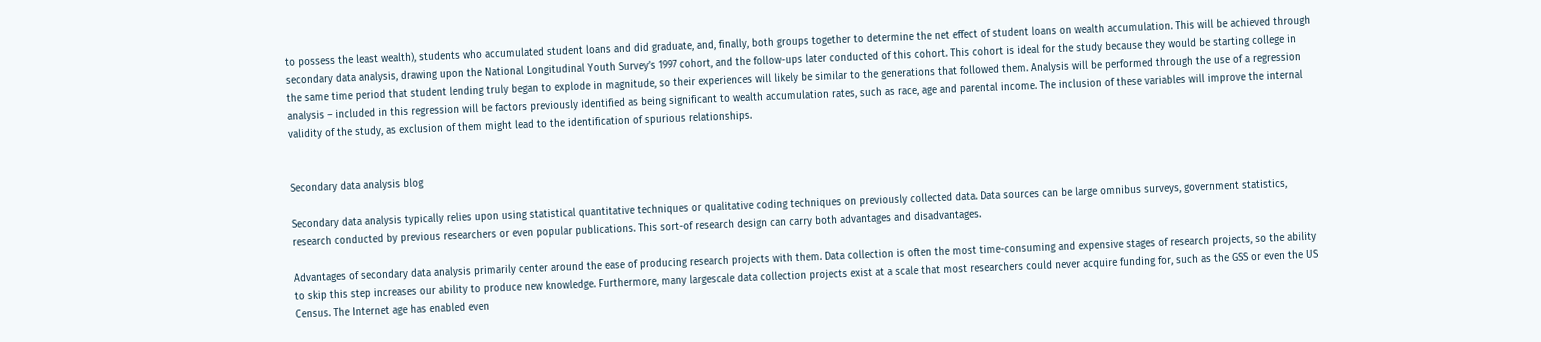to possess the least wealth), students who accumulated student loans and did graduate, and, finally, both groups together to determine the net effect of student loans on wealth accumulation. This will be achieved through secondary data analysis, drawing upon the National Longitudinal Youth Survey’s 1997 cohort, and the follow-ups later conducted of this cohort. This cohort is ideal for the study because they would be starting college in the same time period that student lending truly began to explode in magnitude, so their experiences will likely be similar to the generations that followed them. Analysis will be performed through the use of a regression analysis – included in this regression will be factors previously identified as being significant to wealth accumulation rates, such as race, age and parental income. The inclusion of these variables will improve the internal validity of the study, as exclusion of them might lead to the identification of spurious relationships.


Secondary data analysis blog

Secondary data analysis typically relies upon using statistical quantitative techniques or qualitative coding techniques on previously collected data. Data sources can be large omnibus surveys, government statistics, research conducted by previous researchers or even popular publications. This sort-of research design can carry both advantages and disadvantages.

Advantages of secondary data analysis primarily center around the ease of producing research projects with them. Data collection is often the most time-consuming and expensive stages of research projects, so the ability to skip this step increases our ability to produce new knowledge. Furthermore, many largescale data collection projects exist at a scale that most researchers could never acquire funding for, such as the GSS or even the US Census. The Internet age has enabled even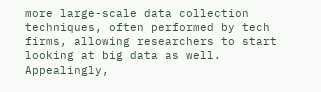more large-scale data collection techniques, often performed by tech firms, allowing researchers to start looking at big data as well. Appealingly,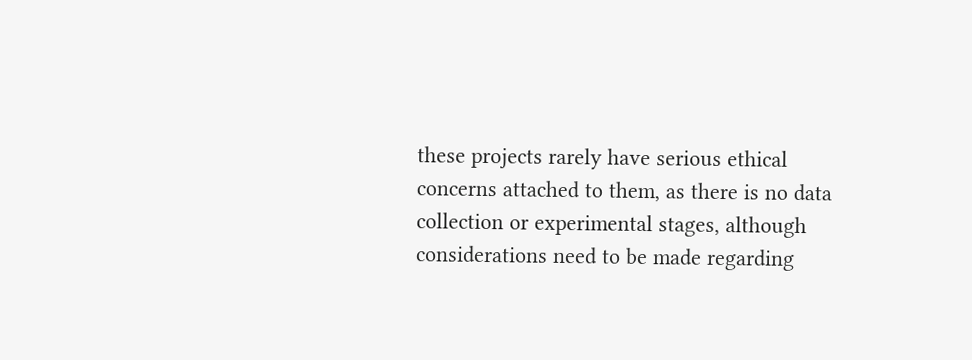these projects rarely have serious ethical concerns attached to them, as there is no data collection or experimental stages, although considerations need to be made regarding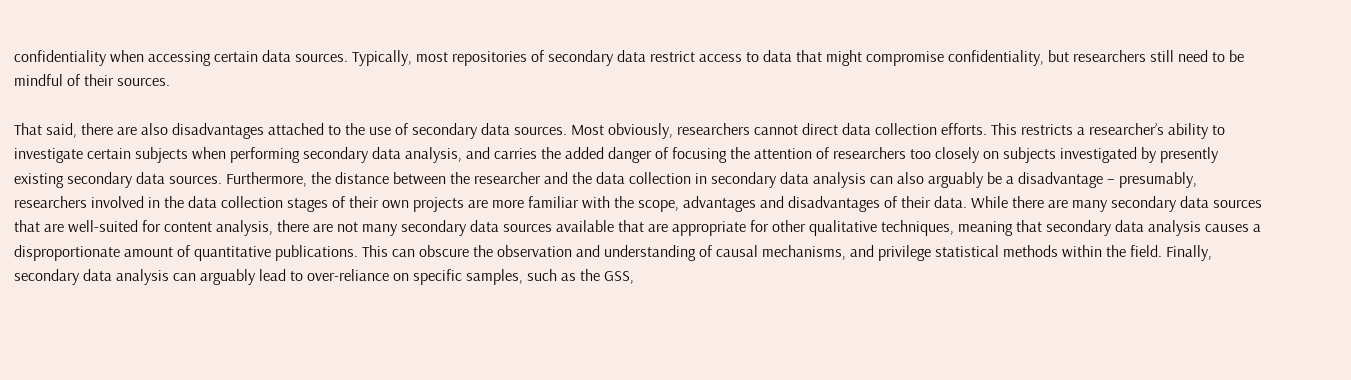confidentiality when accessing certain data sources. Typically, most repositories of secondary data restrict access to data that might compromise confidentiality, but researchers still need to be mindful of their sources.

That said, there are also disadvantages attached to the use of secondary data sources. Most obviously, researchers cannot direct data collection efforts. This restricts a researcher’s ability to investigate certain subjects when performing secondary data analysis, and carries the added danger of focusing the attention of researchers too closely on subjects investigated by presently existing secondary data sources. Furthermore, the distance between the researcher and the data collection in secondary data analysis can also arguably be a disadvantage – presumably, researchers involved in the data collection stages of their own projects are more familiar with the scope, advantages and disadvantages of their data. While there are many secondary data sources that are well-suited for content analysis, there are not many secondary data sources available that are appropriate for other qualitative techniques, meaning that secondary data analysis causes a disproportionate amount of quantitative publications. This can obscure the observation and understanding of causal mechanisms, and privilege statistical methods within the field. Finally, secondary data analysis can arguably lead to over-reliance on specific samples, such as the GSS,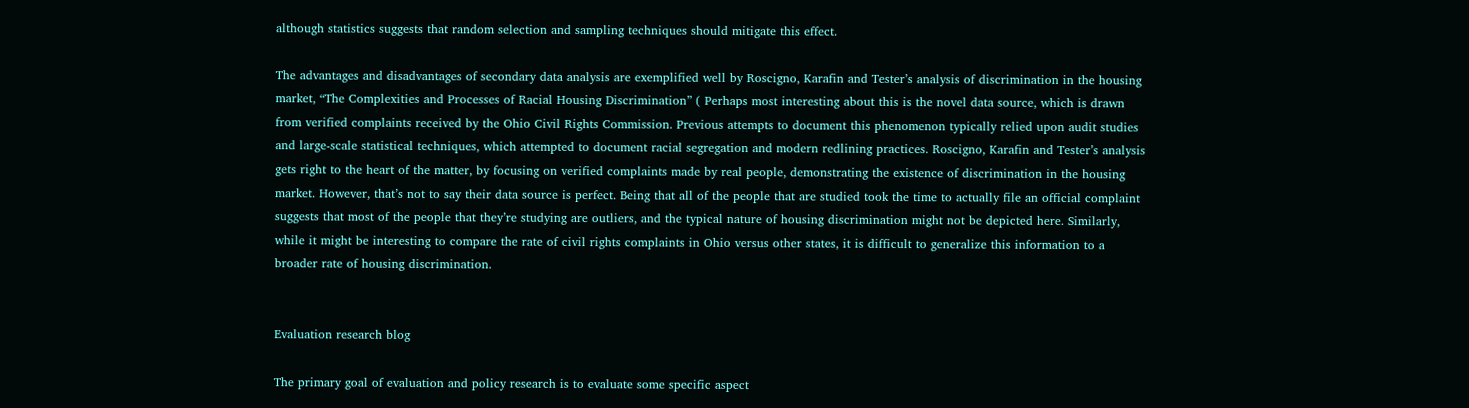although statistics suggests that random selection and sampling techniques should mitigate this effect.

The advantages and disadvantages of secondary data analysis are exemplified well by Roscigno, Karafin and Tester’s analysis of discrimination in the housing market, “The Complexities and Processes of Racial Housing Discrimination” ( Perhaps most interesting about this is the novel data source, which is drawn from verified complaints received by the Ohio Civil Rights Commission. Previous attempts to document this phenomenon typically relied upon audit studies and large-scale statistical techniques, which attempted to document racial segregation and modern redlining practices. Roscigno, Karafin and Tester’s analysis gets right to the heart of the matter, by focusing on verified complaints made by real people, demonstrating the existence of discrimination in the housing market. However, that’s not to say their data source is perfect. Being that all of the people that are studied took the time to actually file an official complaint suggests that most of the people that they’re studying are outliers, and the typical nature of housing discrimination might not be depicted here. Similarly, while it might be interesting to compare the rate of civil rights complaints in Ohio versus other states, it is difficult to generalize this information to a broader rate of housing discrimination.


Evaluation research blog

The primary goal of evaluation and policy research is to evaluate some specific aspect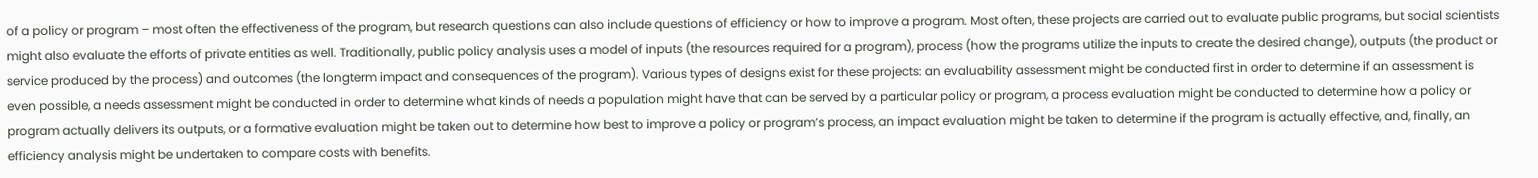of a policy or program – most often the effectiveness of the program, but research questions can also include questions of efficiency or how to improve a program. Most often, these projects are carried out to evaluate public programs, but social scientists might also evaluate the efforts of private entities as well. Traditionally, public policy analysis uses a model of inputs (the resources required for a program), process (how the programs utilize the inputs to create the desired change), outputs (the product or service produced by the process) and outcomes (the longterm impact and consequences of the program). Various types of designs exist for these projects: an evaluability assessment might be conducted first in order to determine if an assessment is even possible, a needs assessment might be conducted in order to determine what kinds of needs a population might have that can be served by a particular policy or program, a process evaluation might be conducted to determine how a policy or program actually delivers its outputs, or a formative evaluation might be taken out to determine how best to improve a policy or program’s process, an impact evaluation might be taken to determine if the program is actually effective, and, finally, an efficiency analysis might be undertaken to compare costs with benefits.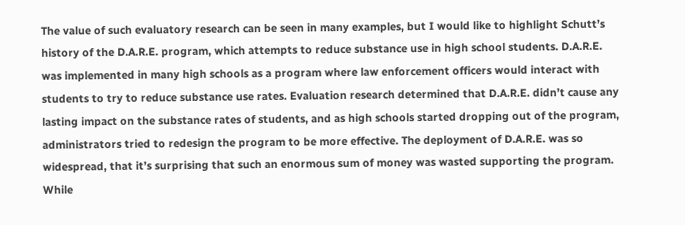The value of such evaluatory research can be seen in many examples, but I would like to highlight Schutt’s history of the D.A.R.E. program, which attempts to reduce substance use in high school students. D.A.R.E. was implemented in many high schools as a program where law enforcement officers would interact with students to try to reduce substance use rates. Evaluation research determined that D.A.R.E. didn’t cause any lasting impact on the substance rates of students, and as high schools started dropping out of the program, administrators tried to redesign the program to be more effective. The deployment of D.A.R.E. was so widespread, that it’s surprising that such an enormous sum of money was wasted supporting the program. While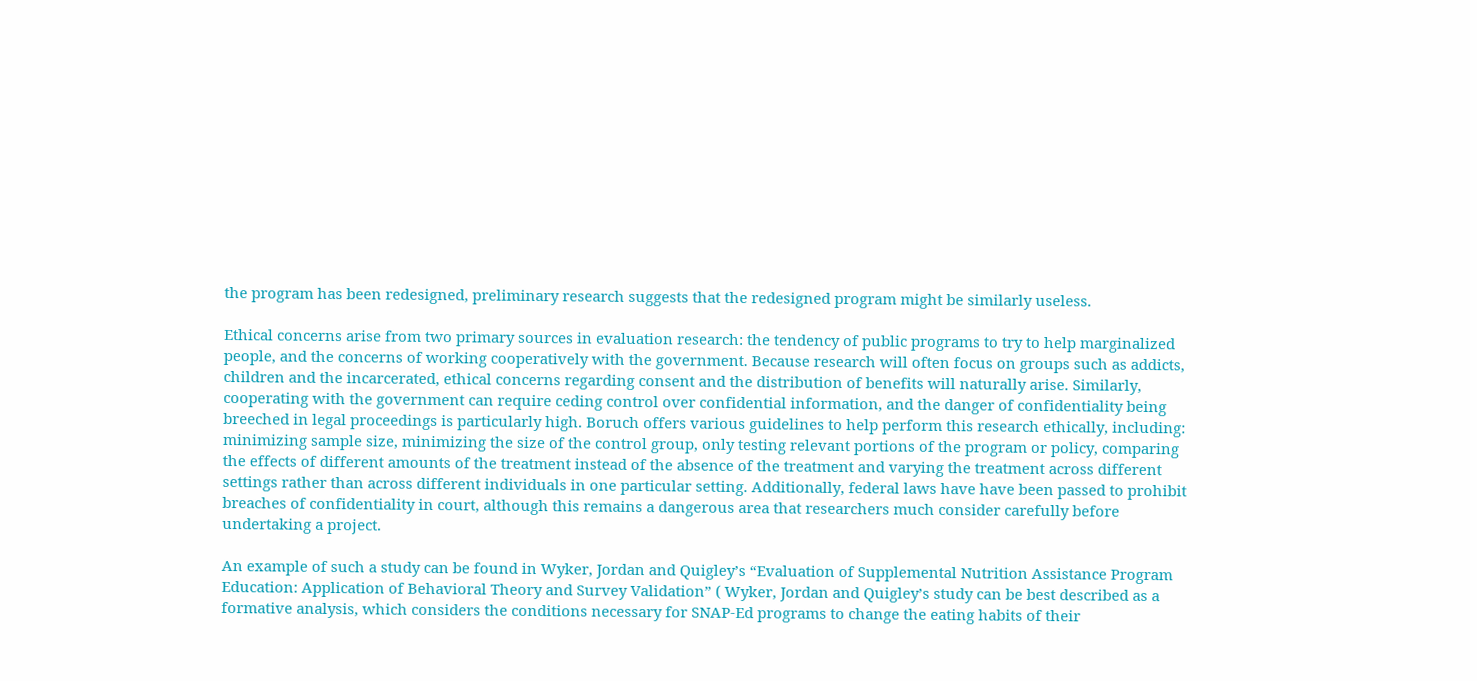the program has been redesigned, preliminary research suggests that the redesigned program might be similarly useless.

Ethical concerns arise from two primary sources in evaluation research: the tendency of public programs to try to help marginalized people, and the concerns of working cooperatively with the government. Because research will often focus on groups such as addicts, children and the incarcerated, ethical concerns regarding consent and the distribution of benefits will naturally arise. Similarly, cooperating with the government can require ceding control over confidential information, and the danger of confidentiality being breeched in legal proceedings is particularly high. Boruch offers various guidelines to help perform this research ethically, including: minimizing sample size, minimizing the size of the control group, only testing relevant portions of the program or policy, comparing the effects of different amounts of the treatment instead of the absence of the treatment and varying the treatment across different settings rather than across different individuals in one particular setting. Additionally, federal laws have have been passed to prohibit breaches of confidentiality in court, although this remains a dangerous area that researchers much consider carefully before undertaking a project.

An example of such a study can be found in Wyker, Jordan and Quigley’s “Evaluation of Supplemental Nutrition Assistance Program Education: Application of Behavioral Theory and Survey Validation” ( Wyker, Jordan and Quigley’s study can be best described as a formative analysis, which considers the conditions necessary for SNAP-Ed programs to change the eating habits of their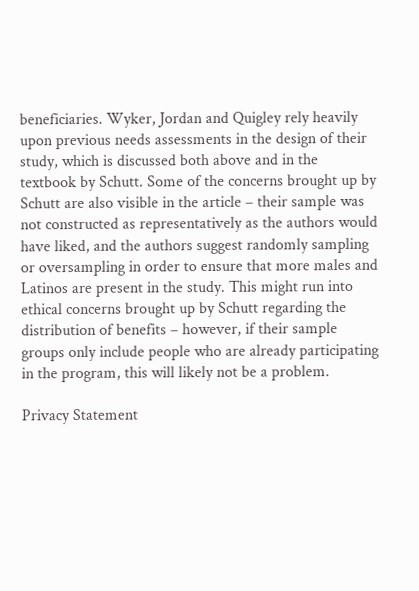beneficiaries. Wyker, Jordan and Quigley rely heavily upon previous needs assessments in the design of their study, which is discussed both above and in the textbook by Schutt. Some of the concerns brought up by Schutt are also visible in the article – their sample was not constructed as representatively as the authors would have liked, and the authors suggest randomly sampling or oversampling in order to ensure that more males and Latinos are present in the study. This might run into ethical concerns brought up by Schutt regarding the distribution of benefits – however, if their sample groups only include people who are already participating in the program, this will likely not be a problem.

Privacy Statement